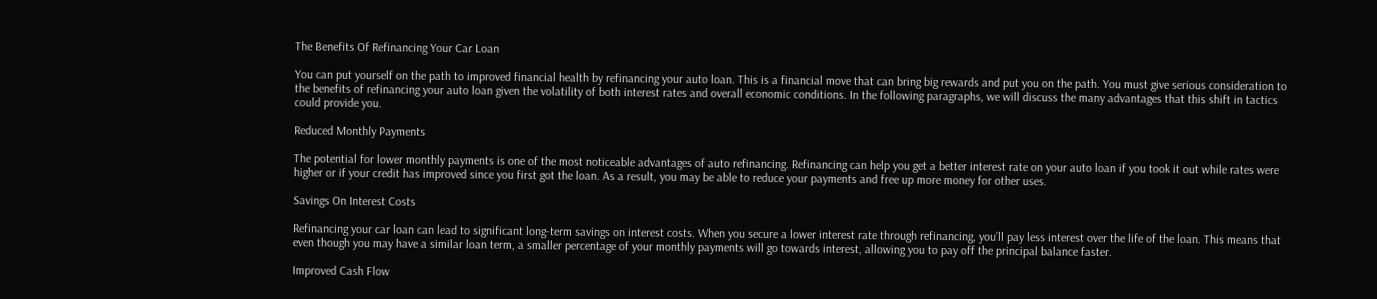The Benefits Of Refinancing Your Car Loan

You can put yourself on the path to improved financial health by refinancing your auto loan. This is a financial move that can bring big rewards and put you on the path. You must give serious consideration to the benefits of refinancing your auto loan given the volatility of both interest rates and overall economic conditions. In the following paragraphs, we will discuss the many advantages that this shift in tactics could provide you.

Reduced Monthly Payments

The potential for lower monthly payments is one of the most noticeable advantages of auto refinancing. Refinancing can help you get a better interest rate on your auto loan if you took it out while rates were higher or if your credit has improved since you first got the loan. As a result, you may be able to reduce your payments and free up more money for other uses.

Savings On Interest Costs

Refinancing your car loan can lead to significant long-term savings on interest costs. When you secure a lower interest rate through refinancing, you’ll pay less interest over the life of the loan. This means that even though you may have a similar loan term, a smaller percentage of your monthly payments will go towards interest, allowing you to pay off the principal balance faster.

Improved Cash Flow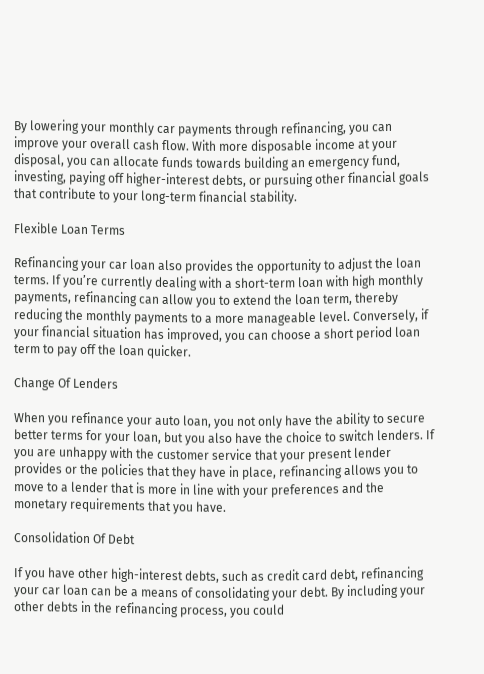By lowering your monthly car payments through refinancing, you can improve your overall cash flow. With more disposable income at your disposal, you can allocate funds towards building an emergency fund, investing, paying off higher-interest debts, or pursuing other financial goals that contribute to your long-term financial stability.

Flexible Loan Terms

Refinancing your car loan also provides the opportunity to adjust the loan terms. If you’re currently dealing with a short-term loan with high monthly payments, refinancing can allow you to extend the loan term, thereby reducing the monthly payments to a more manageable level. Conversely, if your financial situation has improved, you can choose a short period loan term to pay off the loan quicker.

Change Of Lenders

When you refinance your auto loan, you not only have the ability to secure better terms for your loan, but you also have the choice to switch lenders. If you are unhappy with the customer service that your present lender provides or the policies that they have in place, refinancing allows you to move to a lender that is more in line with your preferences and the monetary requirements that you have.

Consolidation Of Debt

If you have other high-interest debts, such as credit card debt, refinancing your car loan can be a means of consolidating your debt. By including your other debts in the refinancing process, you could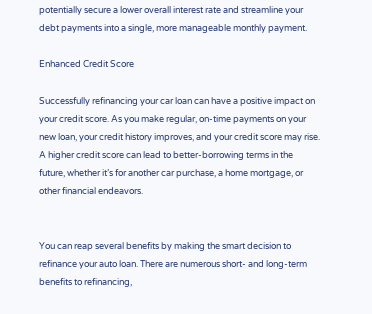potentially secure a lower overall interest rate and streamline your debt payments into a single, more manageable monthly payment.

Enhanced Credit Score

Successfully refinancing your car loan can have a positive impact on your credit score. As you make regular, on-time payments on your new loan, your credit history improves, and your credit score may rise. A higher credit score can lead to better-borrowing terms in the future, whether it’s for another car purchase, a home mortgage, or other financial endeavors.


You can reap several benefits by making the smart decision to refinance your auto loan. There are numerous short- and long-term benefits to refinancing,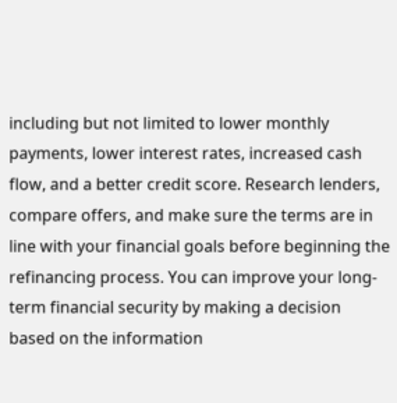including but not limited to lower monthly payments, lower interest rates, increased cash flow, and a better credit score. Research lenders, compare offers, and make sure the terms are in line with your financial goals before beginning the refinancing process. You can improve your long-term financial security by making a decision based on the information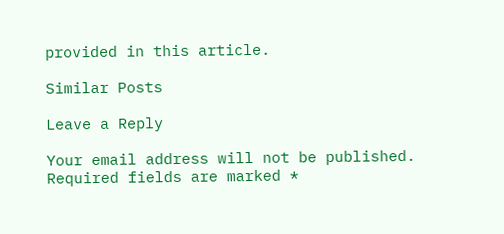provided in this article.

Similar Posts

Leave a Reply

Your email address will not be published. Required fields are marked *